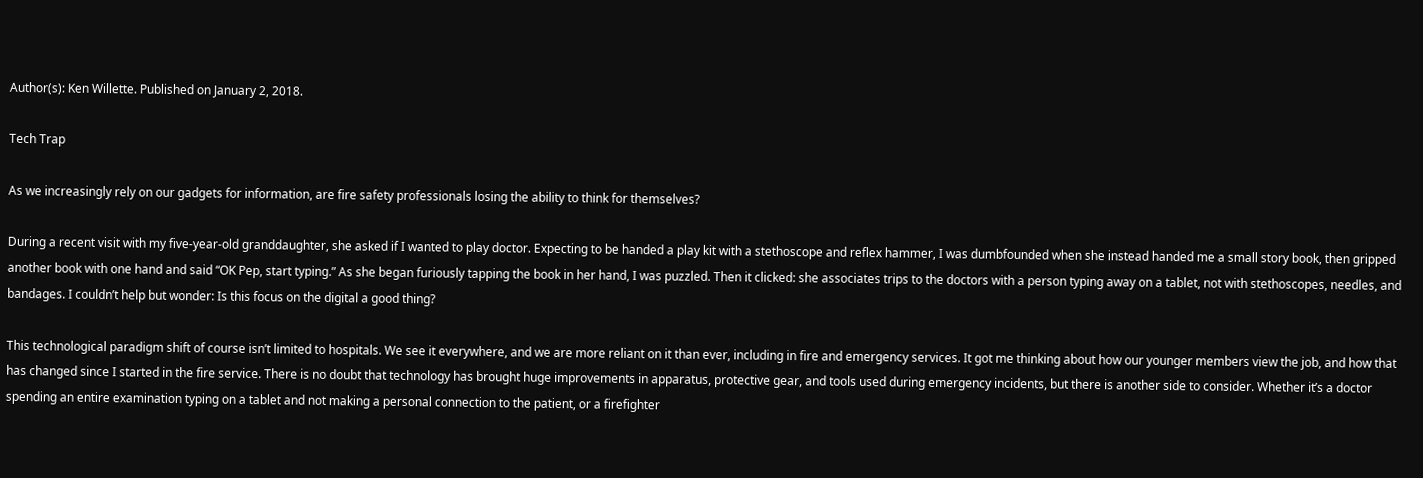Author(s): Ken Willette. Published on January 2, 2018.

Tech Trap

As we increasingly rely on our gadgets for information, are fire safety professionals losing the ability to think for themselves?

During a recent visit with my five-year-old granddaughter, she asked if I wanted to play doctor. Expecting to be handed a play kit with a stethoscope and reflex hammer, I was dumbfounded when she instead handed me a small story book, then gripped another book with one hand and said “OK Pep, start typing.” As she began furiously tapping the book in her hand, I was puzzled. Then it clicked: she associates trips to the doctors with a person typing away on a tablet, not with stethoscopes, needles, and bandages. I couldn’t help but wonder: Is this focus on the digital a good thing?

This technological paradigm shift of course isn’t limited to hospitals. We see it everywhere, and we are more reliant on it than ever, including in fire and emergency services. It got me thinking about how our younger members view the job, and how that has changed since I started in the fire service. There is no doubt that technology has brought huge improvements in apparatus, protective gear, and tools used during emergency incidents, but there is another side to consider. Whether it’s a doctor spending an entire examination typing on a tablet and not making a personal connection to the patient, or a firefighter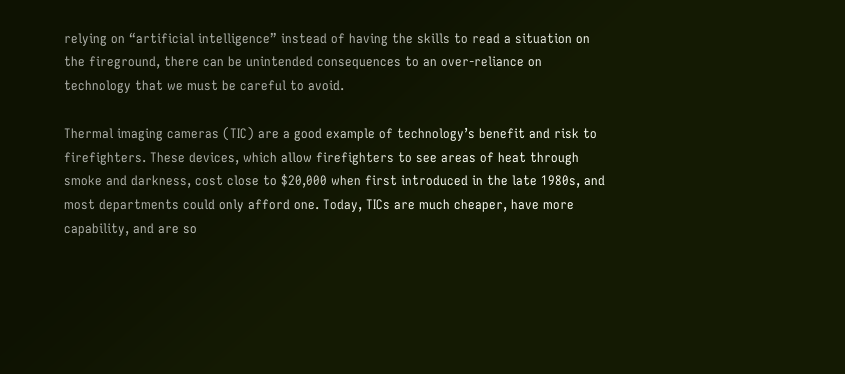relying on “artificial intelligence” instead of having the skills to read a situation on the fireground, there can be unintended consequences to an over-reliance on technology that we must be careful to avoid.

Thermal imaging cameras (TIC) are a good example of technology’s benefit and risk to firefighters. These devices, which allow firefighters to see areas of heat through smoke and darkness, cost close to $20,000 when first introduced in the late 1980s, and most departments could only afford one. Today, TICs are much cheaper, have more capability, and are so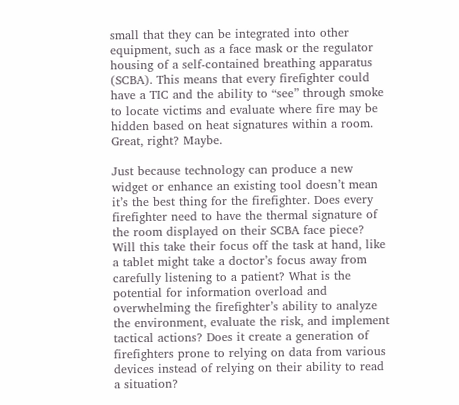small that they can be integrated into other equipment, such as a face mask or the regulator housing of a self-contained breathing apparatus (SCBA). This means that every firefighter could have a TIC and the ability to “see” through smoke to locate victims and evaluate where fire may be hidden based on heat signatures within a room. Great, right? Maybe.

Just because technology can produce a new widget or enhance an existing tool doesn’t mean it’s the best thing for the firefighter. Does every firefighter need to have the thermal signature of the room displayed on their SCBA face piece? Will this take their focus off the task at hand, like a tablet might take a doctor’s focus away from carefully listening to a patient? What is the potential for information overload and overwhelming the firefighter’s ability to analyze the environment, evaluate the risk, and implement tactical actions? Does it create a generation of firefighters prone to relying on data from various devices instead of relying on their ability to read a situation?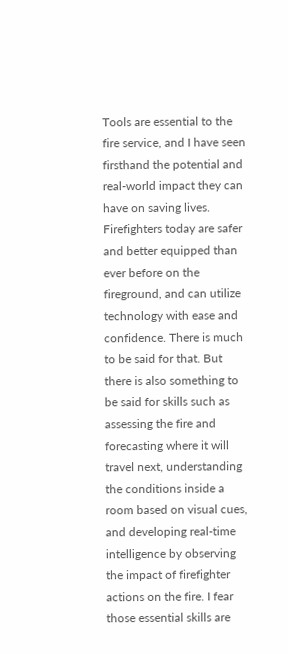Tools are essential to the fire service, and I have seen firsthand the potential and real-world impact they can have on saving lives. Firefighters today are safer and better equipped than ever before on the fireground, and can utilize technology with ease and confidence. There is much to be said for that. But there is also something to be said for skills such as assessing the fire and forecasting where it will travel next, understanding the conditions inside a room based on visual cues, and developing real-time intelligence by observing the impact of firefighter actions on the fire. I fear those essential skills are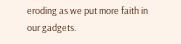eroding as we put more faith in our gadgets.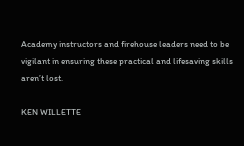Academy instructors and firehouse leaders need to be vigilant in ensuring these practical and lifesaving skills aren’t lost.

KEN WILLETTE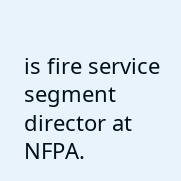is fire service segment director at NFPA.